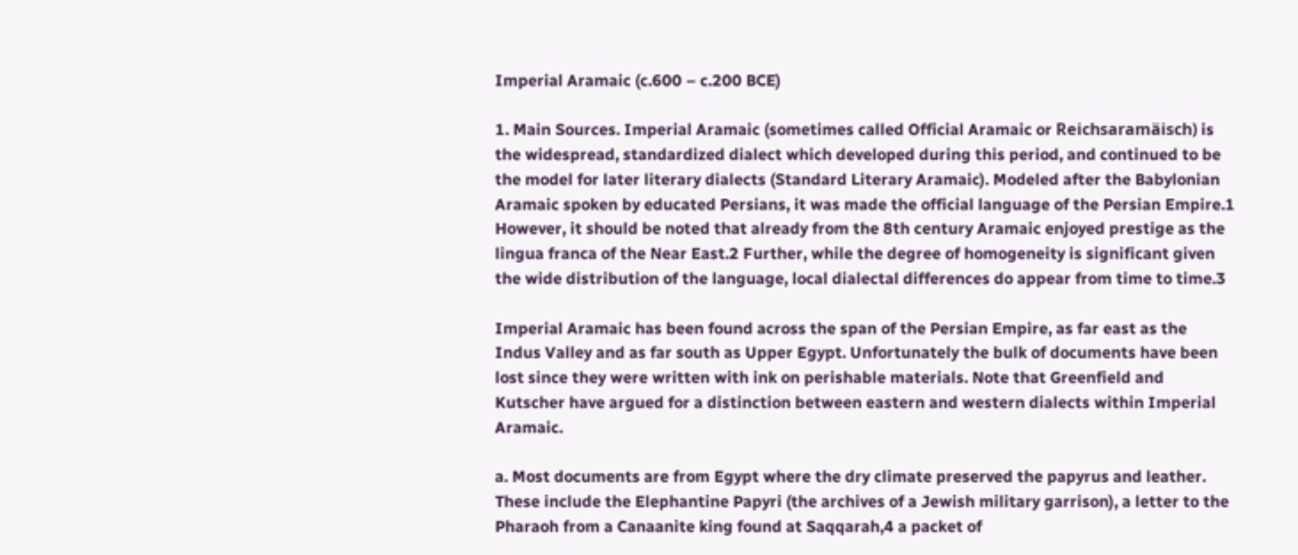Imperial Aramaic (c.600 – c.200 BCE)

1. Main Sources. Imperial Aramaic (sometimes called Official Aramaic or Reichsaramäisch) is the widespread, standardized dialect which developed during this period, and continued to be the model for later literary dialects (Standard Literary Aramaic). Modeled after the Babylonian Aramaic spoken by educated Persians, it was made the official language of the Persian Empire.1 However, it should be noted that already from the 8th century Aramaic enjoyed prestige as the lingua franca of the Near East.2 Further, while the degree of homogeneity is significant given the wide distribution of the language, local dialectal differences do appear from time to time.3

Imperial Aramaic has been found across the span of the Persian Empire, as far east as the Indus Valley and as far south as Upper Egypt. Unfortunately the bulk of documents have been lost since they were written with ink on perishable materials. Note that Greenfield and Kutscher have argued for a distinction between eastern and western dialects within Imperial Aramaic.

a. Most documents are from Egypt where the dry climate preserved the papyrus and leather. These include the Elephantine Papyri (the archives of a Jewish military garrison), a letter to the Pharaoh from a Canaanite king found at Saqqarah,4 a packet of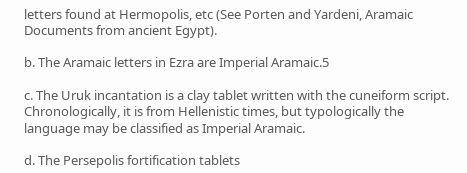letters found at Hermopolis, etc (See Porten and Yardeni, Aramaic Documents from ancient Egypt).

b. The Aramaic letters in Ezra are Imperial Aramaic.5

c. The Uruk incantation is a clay tablet written with the cuneiform script. Chronologically, it is from Hellenistic times, but typologically the language may be classified as Imperial Aramaic.

d. The Persepolis fortification tablets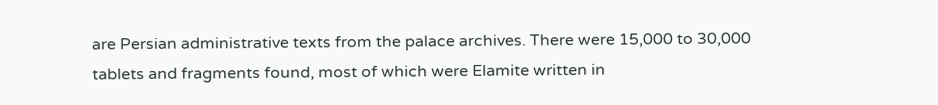are Persian administrative texts from the palace archives. There were 15,000 to 30,000 tablets and fragments found, most of which were Elamite written in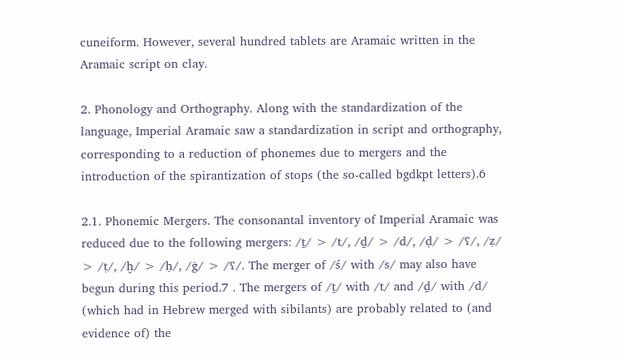cuneiform. However, several hundred tablets are Aramaic written in the Aramaic script on clay.

2. Phonology and Orthography. Along with the standardization of the language, Imperial Aramaic saw a standardization in script and orthography, corresponding to a reduction of phonemes due to mergers and the introduction of the spirantization of stops (the so-called bgdkpt letters).6

2.1. Phonemic Mergers. The consonantal inventory of Imperial Aramaic was reduced due to the following mergers: /ṯ/ > /t/, /ḏ/ > /d/, /ḍ/ > /ʕ/, /ẓ/ > /ṭ/, /ḫ/ > /ḥ/, /ġ/ > /ʕ/. The merger of /ś/ with /s/ may also have begun during this period.7 . The mergers of /ṯ/ with /t/ and /ḏ/ with /d/ (which had in Hebrew merged with sibilants) are probably related to (and evidence of) the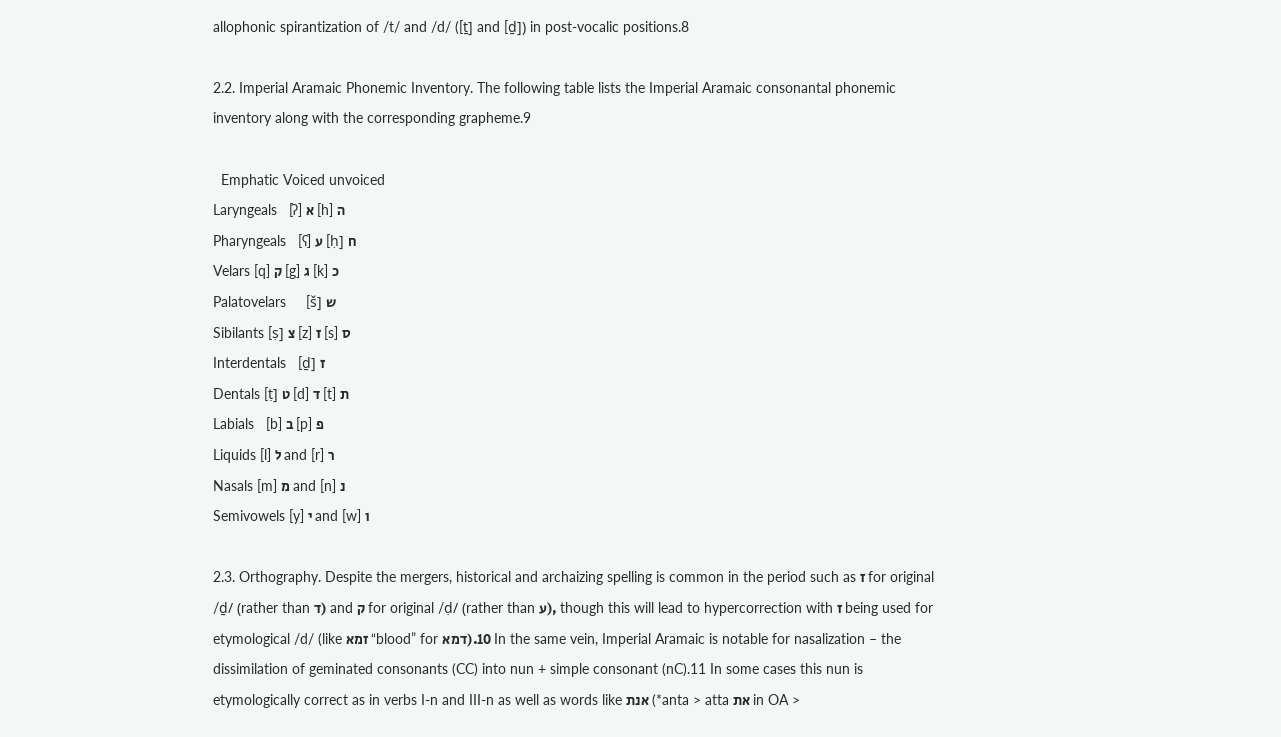allophonic spirantization of /t/ and /d/ ([ṯ] and [ḏ]) in post-vocalic positions.8

2.2. Imperial Aramaic Phonemic Inventory. The following table lists the Imperial Aramaic consonantal phonemic inventory along with the corresponding grapheme.9

  Emphatic Voiced unvoiced
Laryngeals   [ʔ] א [h] ה
Pharyngeals   [ʕ] ע [ḥ] ח
Velars [q] ק [g] ג [k] כ
Palatovelars     [š] ש
Sibilants [ṣ] צ [z] ז [s] ס
Interdentals   [ḏ] ז
Dentals [ṭ] ט [d] ד [t] ת
Labials   [b] ב [p] פ
Liquids [l] ל and [r] ר
Nasals [m] מ and [n] נ
Semivowels [y] י and [w] ו

2.3. Orthography. Despite the mergers, historical and archaizing spelling is common in the period such as ז for original /ḏ/ (rather than ד) and ק for original /ḍ/ (rather than ע), though this will lead to hypercorrection with ז being used for etymological /d/ (like זמא “blood” for דמא).10 In the same vein, Imperial Aramaic is notable for nasalization – the dissimilation of geminated consonants (CC) into nun + simple consonant (nC).11 In some cases this nun is etymologically correct as in verbs I-n and III-n as well as words like אנת (*anta > atta את in OA >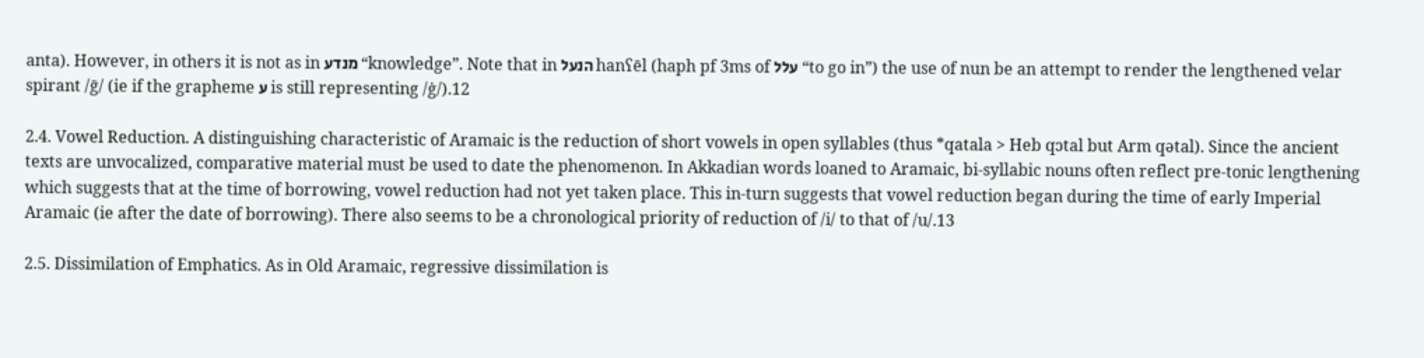anta). However, in others it is not as in מנדע “knowledge”. Note that in הנעל hanʕēl (haph pf 3ms of עלל “to go in”) the use of nun be an attempt to render the lengthened velar spirant /ḡ/ (ie if the grapheme ע is still representing /ġ/).12

2.4. Vowel Reduction. A distinguishing characteristic of Aramaic is the reduction of short vowels in open syllables (thus *qatala > Heb qɔtal but Arm qətal). Since the ancient texts are unvocalized, comparative material must be used to date the phenomenon. In Akkadian words loaned to Aramaic, bi-syllabic nouns often reflect pre-tonic lengthening which suggests that at the time of borrowing, vowel reduction had not yet taken place. This in-turn suggests that vowel reduction began during the time of early Imperial Aramaic (ie after the date of borrowing). There also seems to be a chronological priority of reduction of /i/ to that of /u/.13

2.5. Dissimilation of Emphatics. As in Old Aramaic, regressive dissimilation is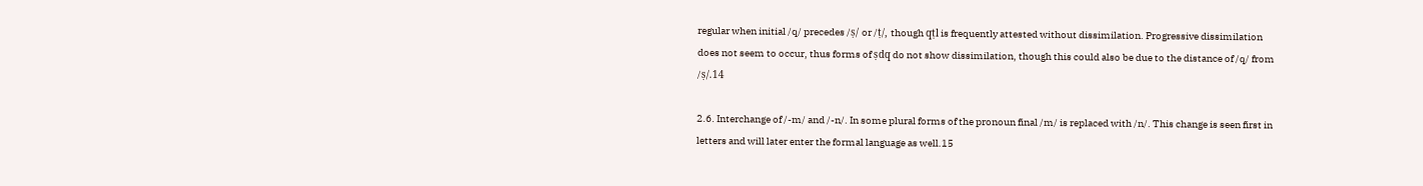regular when initial /q/ precedes /ṣ/ or /ṭ/, though qṭl is frequently attested without dissimilation. Progressive dissimilation does not seem to occur, thus forms of ṣdq do not show dissimilation, though this could also be due to the distance of /q/ from /ṣ/.14

2.6. Interchange of /-m/ and /-n/. In some plural forms of the pronoun final /m/ is replaced with /n/. This change is seen first in letters and will later enter the formal language as well.15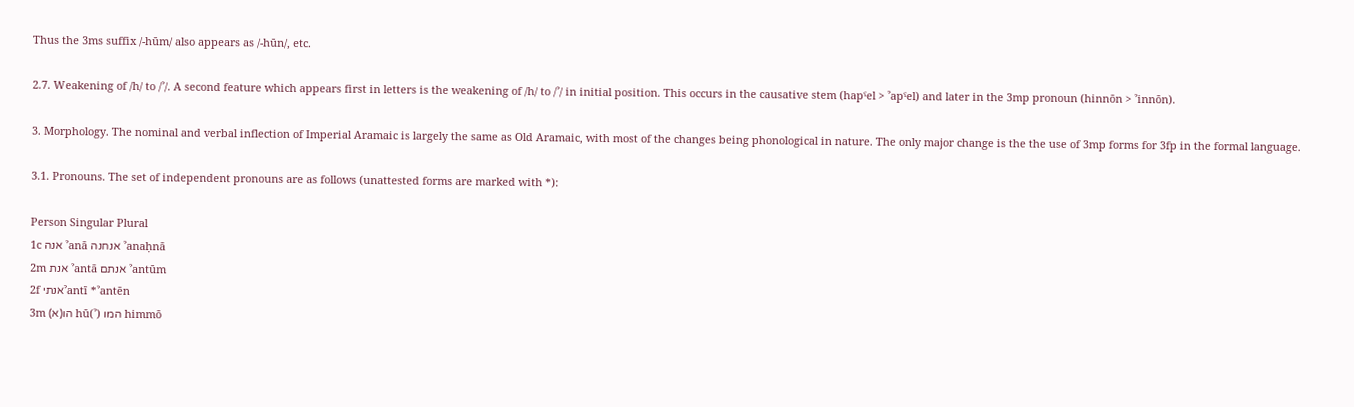Thus the 3ms suffix /-hūm/ also appears as /-hūn/, etc.

2.7. Weakening of /h/ to /ˀ/. A second feature which appears first in letters is the weakening of /h/ to /ˀ/ in initial position. This occurs in the causative stem (hapˤel > ˀapˤel) and later in the 3mp pronoun (hinnōn > ˀinnōn).

3. Morphology. The nominal and verbal inflection of Imperial Aramaic is largely the same as Old Aramaic, with most of the changes being phonological in nature. The only major change is the the use of 3mp forms for 3fp in the formal language.

3.1. Pronouns. The set of independent pronouns are as follows (unattested forms are marked with *):

Person Singular Plural
1c אנה ˀanā אנחנה ˀanaḥnā
2m אנת ˀantā אנתם ˀantūm
2f אנתיˀantī *ˀantēn
3m הו(א) hū(ˀ) המו himmō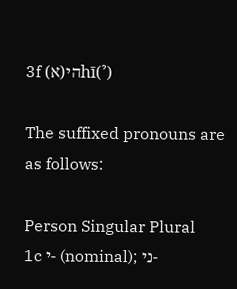3f הי(א)hī(ˀ)

The suffixed pronouns are as follows:

Person Singular Plural
1c י- (nominal); ני-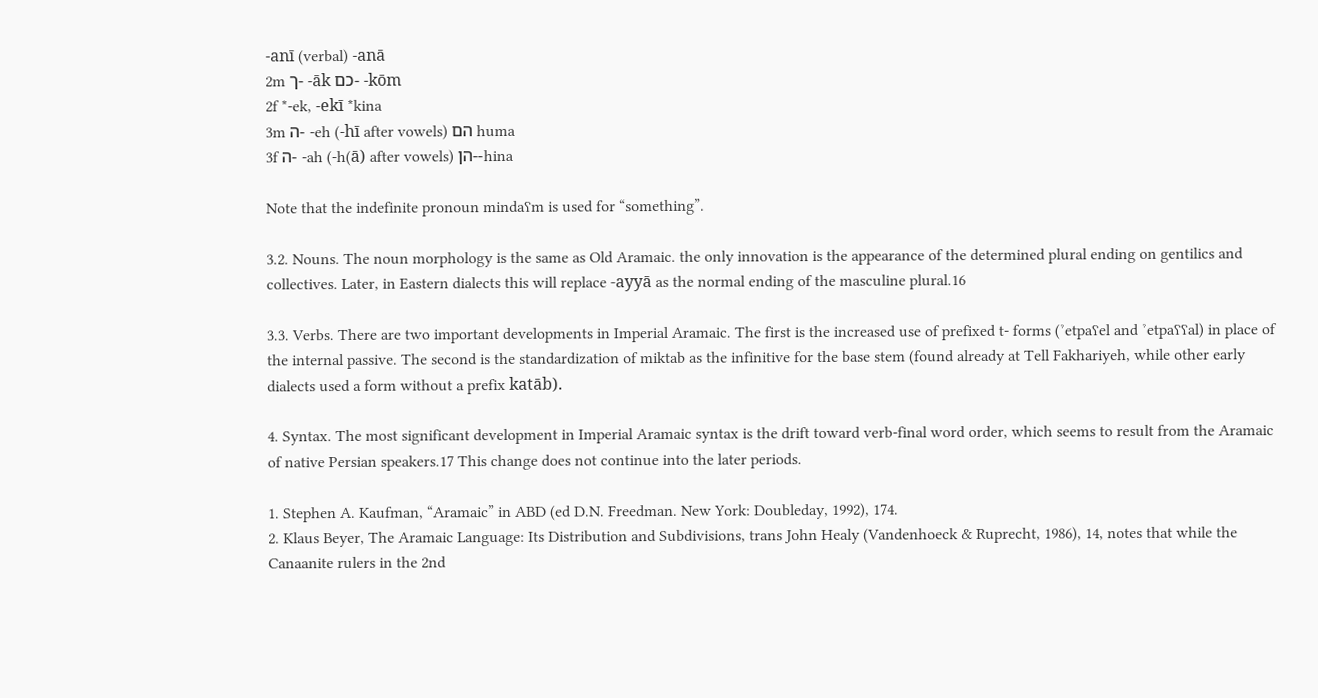-anī (verbal) -anā
2m ך- -āk כם- -kōm
2f *-ek, -ekī *kina
3m ה- -eh (-hī after vowels) הם huma
3f ה- -ah (-h(ā) after vowels) הן--hina

Note that the indefinite pronoun mindaʕm is used for “something”.

3.2. Nouns. The noun morphology is the same as Old Aramaic. the only innovation is the appearance of the determined plural ending on gentilics and collectives. Later, in Eastern dialects this will replace -ayyā as the normal ending of the masculine plural.16

3.3. Verbs. There are two important developments in Imperial Aramaic. The first is the increased use of prefixed t- forms (ˀetpaʕel and ˀetpaʕʕal) in place of the internal passive. The second is the standardization of miktab as the infinitive for the base stem (found already at Tell Fakhariyeh, while other early dialects used a form without a prefix katāb).

4. Syntax. The most significant development in Imperial Aramaic syntax is the drift toward verb-final word order, which seems to result from the Aramaic of native Persian speakers.17 This change does not continue into the later periods.

1. Stephen A. Kaufman, “Aramaic” in ABD (ed D.N. Freedman. New York: Doubleday, 1992), 174.
2. Klaus Beyer, The Aramaic Language: Its Distribution and Subdivisions, trans John Healy (Vandenhoeck & Ruprecht, 1986), 14, notes that while the Canaanite rulers in the 2nd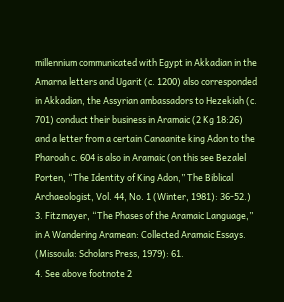millennium communicated with Egypt in Akkadian in the Amarna letters and Ugarit (c. 1200) also corresponded in Akkadian, the Assyrian ambassadors to Hezekiah (c. 701) conduct their business in Aramaic (2 Kg 18:26) and a letter from a certain Canaanite king Adon to the Pharoah c. 604 is also in Aramaic (on this see Bezalel Porten, “The Identity of King Adon,” The Biblical Archaeologist, Vol. 44, No. 1 (Winter, 1981): 36-52.)
3. Fitzmayer, “The Phases of the Aramaic Language,” in A Wandering Aramean: Collected Aramaic Essays. (Missoula: Scholars Press, 1979): 61.
4. See above footnote 2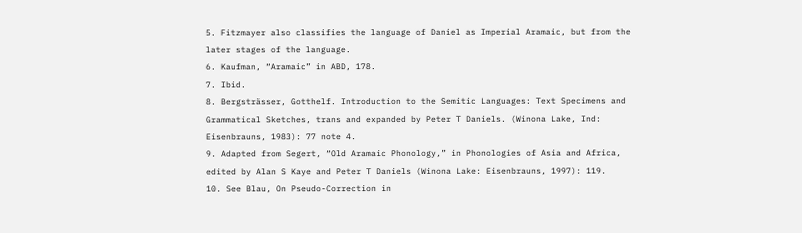5. Fitzmayer also classifies the language of Daniel as Imperial Aramaic, but from the later stages of the language.
6. Kaufman, “Aramaic” in ABD, 178.
7. Ibid.
8. Bergsträsser, Gotthelf. Introduction to the Semitic Languages: Text Specimens and Grammatical Sketches, trans and expanded by Peter T Daniels. (Winona Lake, Ind: Eisenbrauns, 1983): 77 note 4.
9. Adapted from Segert, “Old Aramaic Phonology,” in Phonologies of Asia and Africa, edited by Alan S Kaye and Peter T Daniels (Winona Lake: Eisenbrauns, 1997): 119.
10. See Blau, On Pseudo-Correction in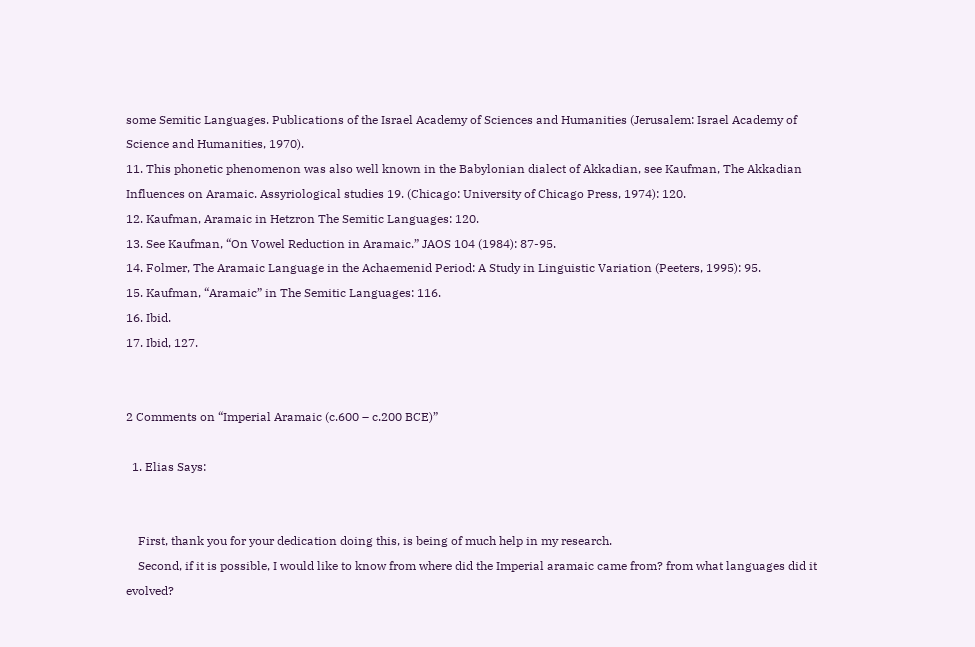some Semitic Languages. Publications of the Israel Academy of Sciences and Humanities (Jerusalem: Israel Academy of Science and Humanities, 1970).
11. This phonetic phenomenon was also well known in the Babylonian dialect of Akkadian, see Kaufman, The Akkadian Influences on Aramaic. Assyriological studies 19. (Chicago: University of Chicago Press, 1974): 120.
12. Kaufman, Aramaic in Hetzron The Semitic Languages: 120.
13. See Kaufman, “On Vowel Reduction in Aramaic.” JAOS 104 (1984): 87-95.
14. Folmer, The Aramaic Language in the Achaemenid Period: A Study in Linguistic Variation (Peeters, 1995): 95.
15. Kaufman, “Aramaic” in The Semitic Languages: 116.
16. Ibid.
17. Ibid, 127.


2 Comments on “Imperial Aramaic (c.600 – c.200 BCE)”

  1. Elias Says:


    First, thank you for your dedication doing this, is being of much help in my research.
    Second, if it is possible, I would like to know from where did the Imperial aramaic came from? from what languages did it evolved?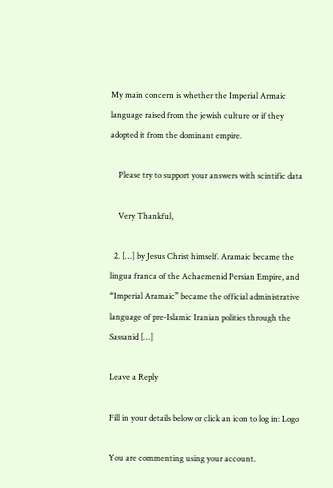My main concern is whether the Imperial Armaic language raised from the jewish culture or if they adopted it from the dominant empire.

    Please try to support your answers with scintific data

    Very Thankful,

  2. […] by Jesus Christ himself. Aramaic became the lingua franca of the Achaemenid Persian Empire, and “Imperial Aramaic” became the official administrative language of pre-Islamic Iranian polities through the Sassanid […]

Leave a Reply

Fill in your details below or click an icon to log in: Logo

You are commenting using your account.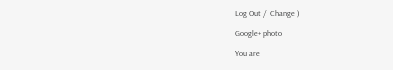Log Out /  Change )

Google+ photo

You are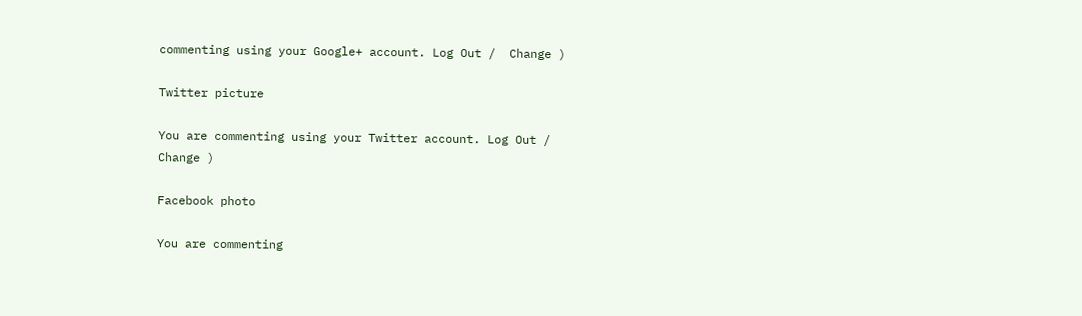commenting using your Google+ account. Log Out /  Change )

Twitter picture

You are commenting using your Twitter account. Log Out /  Change )

Facebook photo

You are commenting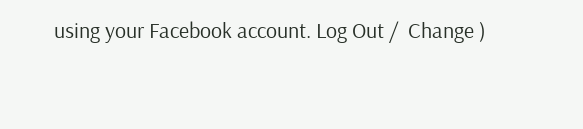using your Facebook account. Log Out /  Change )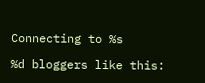Connecting to %s

%d bloggers like this: